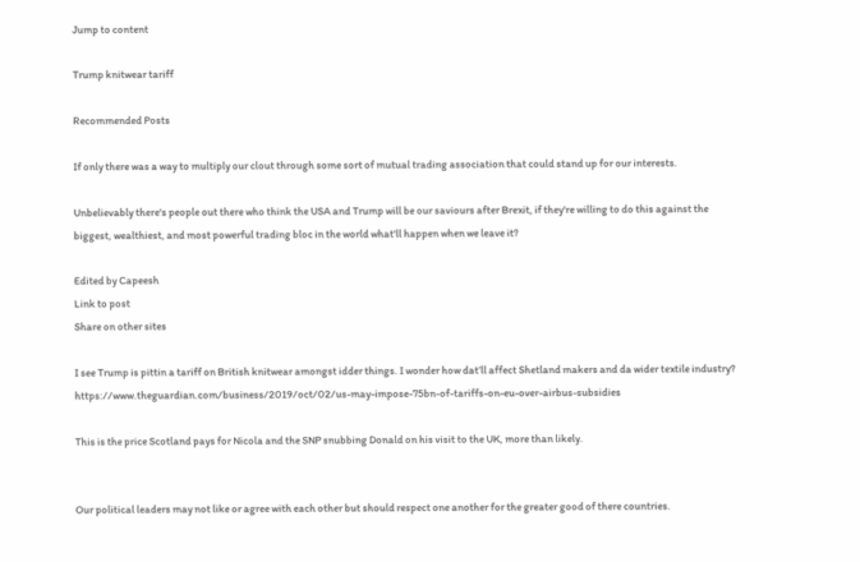Jump to content

Trump knitwear tariff

Recommended Posts

If only there was a way to multiply our clout through some sort of mutual trading association that could stand up for our interests.

Unbelievably there's people out there who think the USA and Trump will be our saviours after Brexit, if they're willing to do this against the biggest, wealthiest, and most powerful trading bloc in the world what'll happen when we leave it?

Edited by Capeesh
Link to post
Share on other sites

I see Trump is pittin a tariff on British knitwear amongst idder things. I wonder how dat’ll affect Shetland makers and da wider textile industry? https://www.theguardian.com/business/2019/oct/02/us-may-impose-75bn-of-tariffs-on-eu-over-airbus-subsidies

This is the price Scotland pays for Nicola and the SNP snubbing Donald on his visit to the UK, more than likely.


Our political leaders may not like or agree with each other but should respect one another for the greater good of there countries.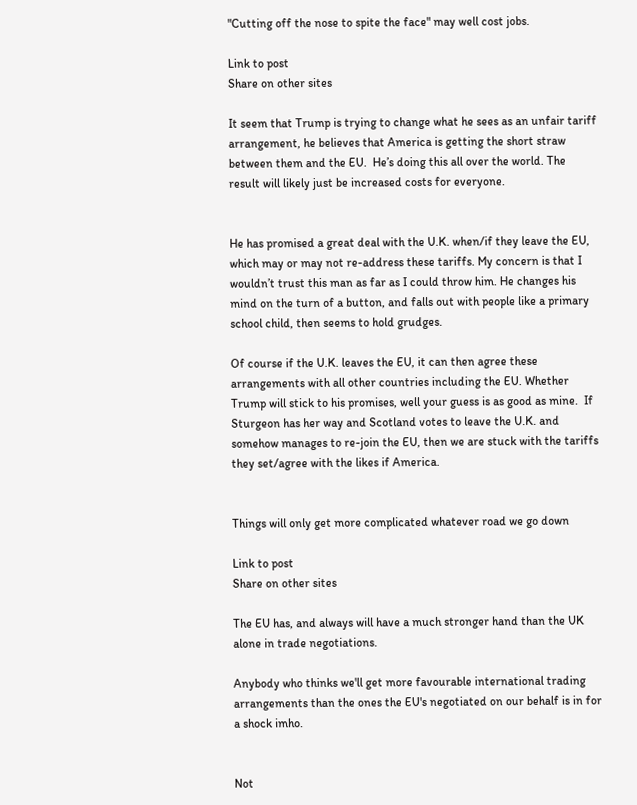"Cutting off the nose to spite the face" may well cost jobs.

Link to post
Share on other sites

It seem that Trump is trying to change what he sees as an unfair tariff arrangement, he believes that America is getting the short straw between them and the EU.  He’s doing this all over the world. The result will likely just be increased costs for everyone.


He has promised a great deal with the U.K. when/if they leave the EU, which may or may not re-address these tariffs. My concern is that I wouldn’t trust this man as far as I could throw him. He changes his mind on the turn of a button, and falls out with people like a primary school child, then seems to hold grudges.

Of course if the U.K. leaves the EU, it can then agree these arrangements with all other countries including the EU. Whether Trump will stick to his promises, well your guess is as good as mine.  If Sturgeon has her way and Scotland votes to leave the U.K. and somehow manages to re-join the EU, then we are stuck with the tariffs they set/agree with the likes if America.


Things will only get more complicated whatever road we go down

Link to post
Share on other sites

The EU has, and always will have a much stronger hand than the UK alone in trade negotiations.

Anybody who thinks we'll get more favourable international trading arrangements than the ones the EU's negotiated on our behalf is in for a shock imho.


Not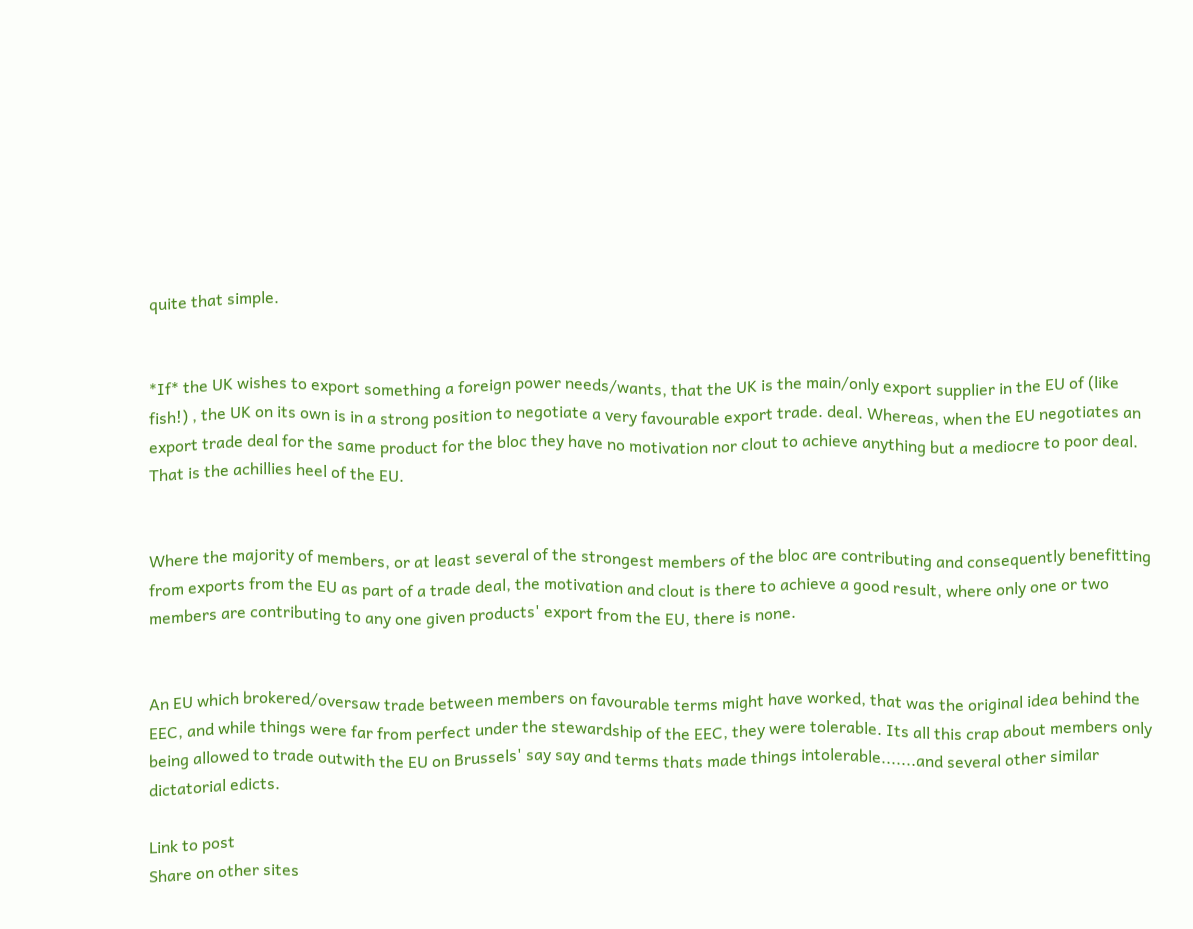quite that simple.


*If* the UK wishes to export something a foreign power needs/wants, that the UK is the main/only export supplier in the EU of (like fish!) , the UK on its own is in a strong position to negotiate a very favourable export trade. deal. Whereas, when the EU negotiates an export trade deal for the same product for the bloc they have no motivation nor clout to achieve anything but a mediocre to poor deal. That is the achillies heel of the EU.


Where the majority of members, or at least several of the strongest members of the bloc are contributing and consequently benefitting from exports from the EU as part of a trade deal, the motivation and clout is there to achieve a good result, where only one or two members are contributing to any one given products' export from the EU, there is none.


An EU which brokered/oversaw trade between members on favourable terms might have worked, that was the original idea behind the EEC, and while things were far from perfect under the stewardship of the EEC, they were tolerable. Its all this crap about members only being allowed to trade outwith the EU on Brussels' say say and terms thats made things intolerable.......and several other similar dictatorial edicts.

Link to post
Share on other sites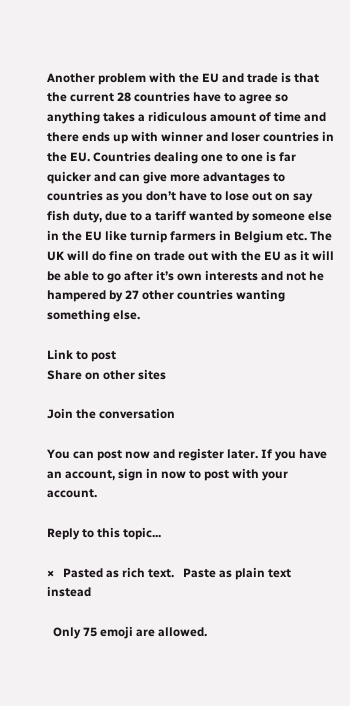Another problem with the EU and trade is that the current 28 countries have to agree so anything takes a ridiculous amount of time and there ends up with winner and loser countries in the EU. Countries dealing one to one is far quicker and can give more advantages to countries as you don’t have to lose out on say fish duty, due to a tariff wanted by someone else in the EU like turnip farmers in Belgium etc. The UK will do fine on trade out with the EU as it will be able to go after it’s own interests and not he hampered by 27 other countries wanting something else.

Link to post
Share on other sites

Join the conversation

You can post now and register later. If you have an account, sign in now to post with your account.

Reply to this topic...

×   Pasted as rich text.   Paste as plain text instead

  Only 75 emoji are allowed.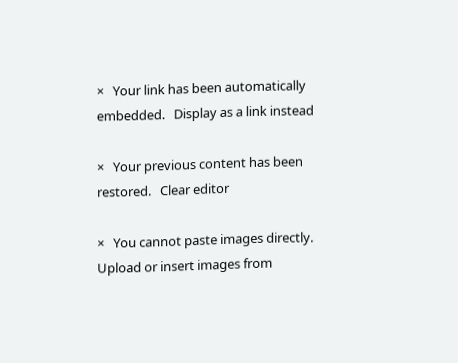×   Your link has been automatically embedded.   Display as a link instead

×   Your previous content has been restored.   Clear editor

×   You cannot paste images directly. Upload or insert images from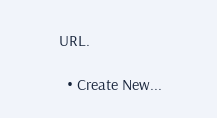URL.

  • Create New...